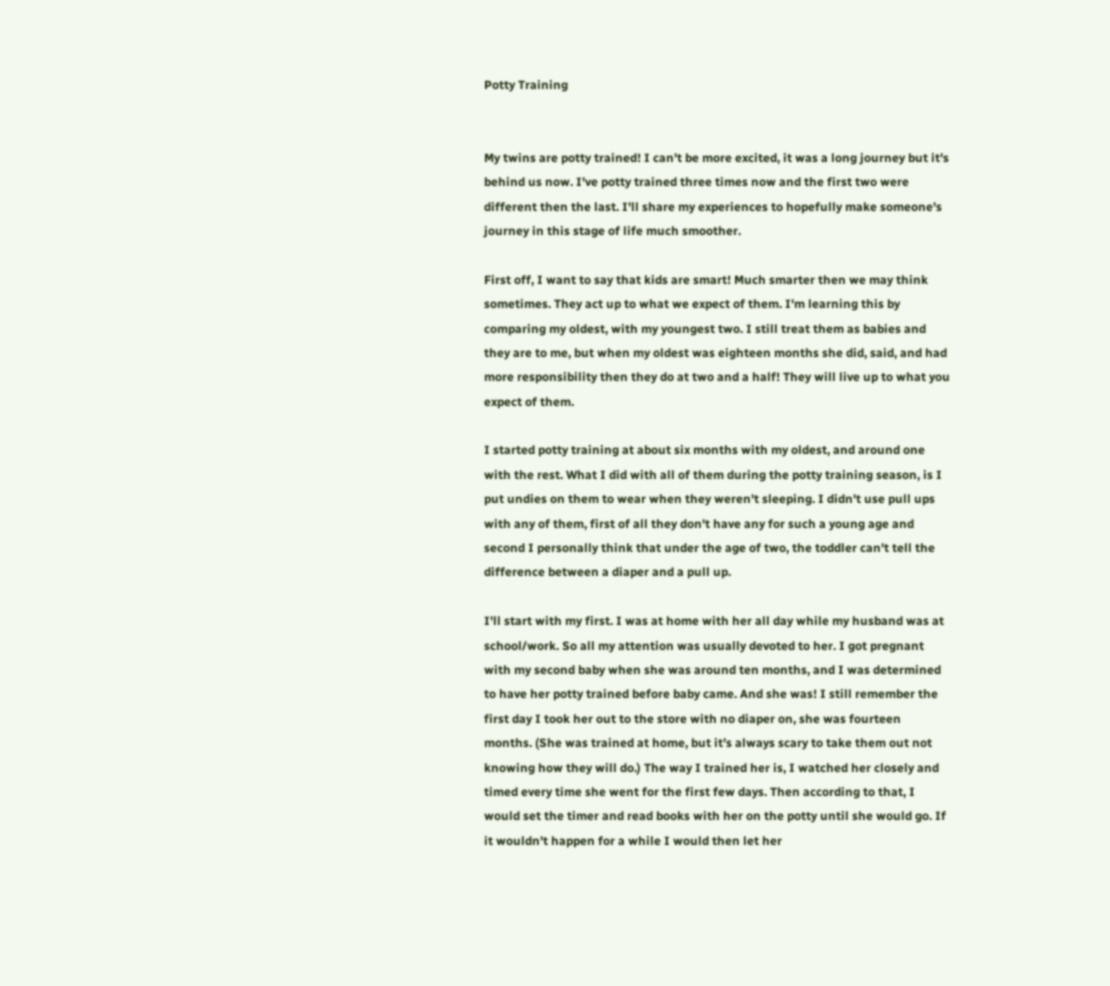Potty Training


My twins are potty trained! I can't be more excited, it was a long journey but it's behind us now. I've potty trained three times now and the first two were different then the last. I'll share my experiences to hopefully make someone's journey in this stage of life much smoother.

First off, I want to say that kids are smart! Much smarter then we may think sometimes. They act up to what we expect of them. I'm learning this by comparing my oldest, with my youngest two. I still treat them as babies and they are to me, but when my oldest was eighteen months she did, said, and had more responsibility then they do at two and a half! They will live up to what you expect of them.

I started potty training at about six months with my oldest, and around one with the rest. What I did with all of them during the potty training season, is I put undies on them to wear when they weren't sleeping. I didn't use pull ups with any of them, first of all they don't have any for such a young age and second I personally think that under the age of two, the toddler can't tell the difference between a diaper and a pull up.

I'll start with my first. I was at home with her all day while my husband was at school/work. So all my attention was usually devoted to her. I got pregnant with my second baby when she was around ten months, and I was determined to have her potty trained before baby came. And she was! I still remember the first day I took her out to the store with no diaper on, she was fourteen months. (She was trained at home, but it’s always scary to take them out not knowing how they will do.) The way I trained her is, I watched her closely and timed every time she went for the first few days. Then according to that, I would set the timer and read books with her on the potty until she would go. If it wouldn't happen for a while I would then let her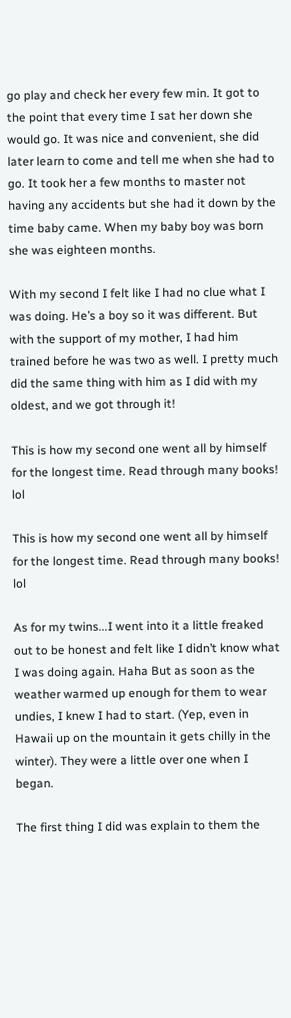go play and check her every few min. It got to the point that every time I sat her down she would go. It was nice and convenient, she did later learn to come and tell me when she had to go. It took her a few months to master not having any accidents but she had it down by the time baby came. When my baby boy was born she was eighteen months.

With my second I felt like I had no clue what I was doing. He’s a boy so it was different. But with the support of my mother, I had him trained before he was two as well. I pretty much did the same thing with him as I did with my oldest, and we got through it!

This is how my second one went all by himself for the longest time. Read through many books! lol

This is how my second one went all by himself for the longest time. Read through many books! lol

As for my twins...I went into it a little freaked out to be honest and felt like I didn’t know what I was doing again. Haha But as soon as the weather warmed up enough for them to wear undies, I knew I had to start. (Yep, even in Hawaii up on the mountain it gets chilly in the winter). They were a little over one when I began.

The first thing I did was explain to them the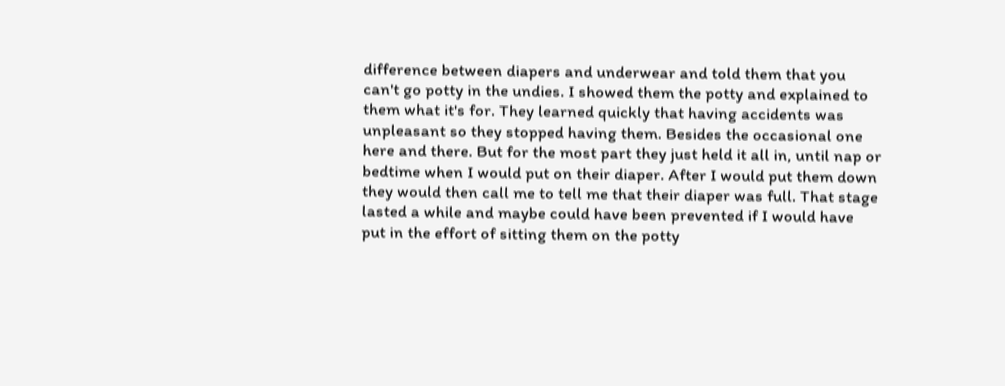difference between diapers and underwear and told them that you can't go potty in the undies. I showed them the potty and explained to them what it's for. They learned quickly that having accidents was unpleasant so they stopped having them. Besides the occasional one here and there. But for the most part they just held it all in, until nap or bedtime when I would put on their diaper. After I would put them down they would then call me to tell me that their diaper was full. That stage lasted a while and maybe could have been prevented if I would have put in the effort of sitting them on the potty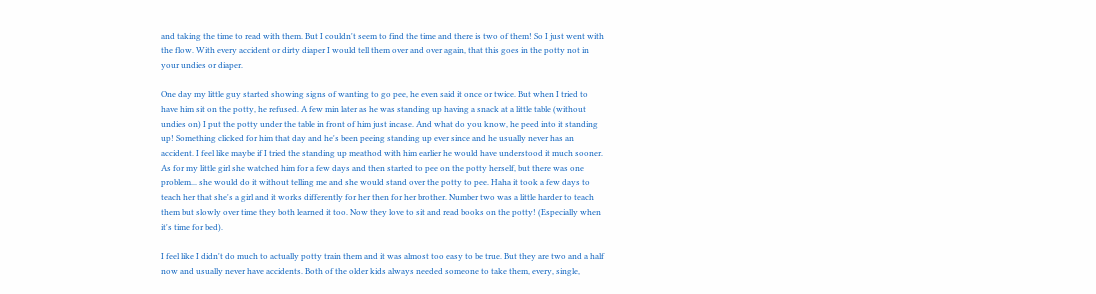and taking the time to read with them. But I couldn't seem to find the time and there is two of them! So I just went with the flow. With every accident or dirty diaper I would tell them over and over again, that this goes in the potty not in your undies or diaper.

One day my little guy started showing signs of wanting to go pee, he even said it once or twice. But when I tried to have him sit on the potty, he refused. A few min later as he was standing up having a snack at a little table (without undies on) I put the potty under the table in front of him just incase. And what do you know, he peed into it standing up! Something clicked for him that day and he's been peeing standing up ever since and he usually never has an accident. I feel like maybe if I tried the standing up meathod with him earlier he would have understood it much sooner. As for my little girl she watched him for a few days and then started to pee on the potty herself, but there was one problem... she would do it without telling me and she would stand over the potty to pee. Haha it took a few days to teach her that she's a girl and it works differently for her then for her brother. Number two was a little harder to teach them but slowly over time they both learned it too. Now they love to sit and read books on the potty! (Especially when it's time for bed).

I feel like I didn't do much to actually potty train them and it was almost too easy to be true. But they are two and a half now and usually never have accidents. Both of the older kids always needed someone to take them, every, single,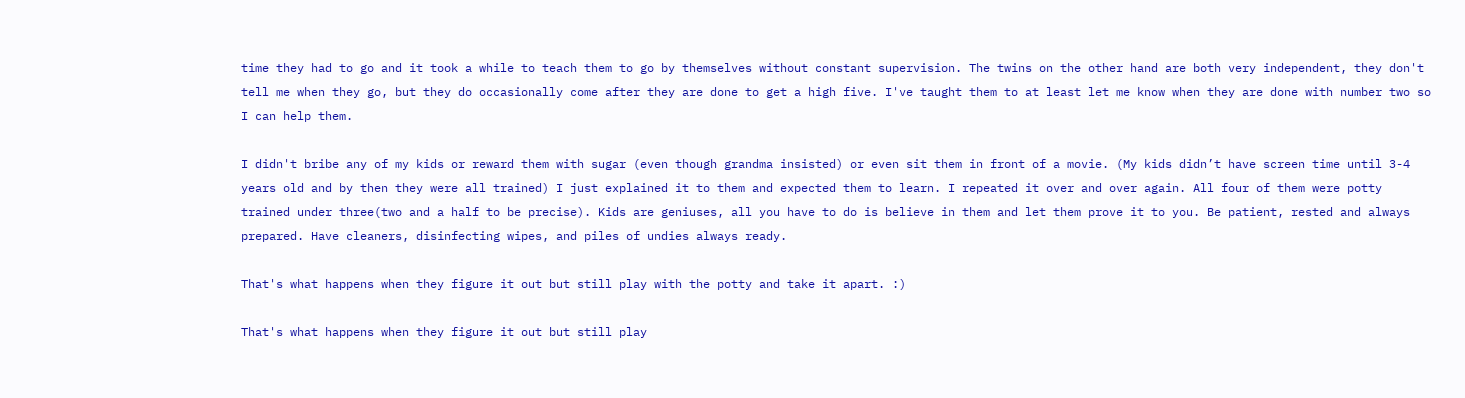time they had to go and it took a while to teach them to go by themselves without constant supervision. The twins on the other hand are both very independent, they don't tell me when they go, but they do occasionally come after they are done to get a high five. I've taught them to at least let me know when they are done with number two so I can help them.

I didn't bribe any of my kids or reward them with sugar (even though grandma insisted) or even sit them in front of a movie. (My kids didn’t have screen time until 3-4 years old and by then they were all trained) I just explained it to them and expected them to learn. I repeated it over and over again. All four of them were potty trained under three(two and a half to be precise). Kids are geniuses, all you have to do is believe in them and let them prove it to you. Be patient, rested and always prepared. Have cleaners, disinfecting wipes, and piles of undies always ready.

That's what happens when they figure it out but still play with the potty and take it apart. :)

That's what happens when they figure it out but still play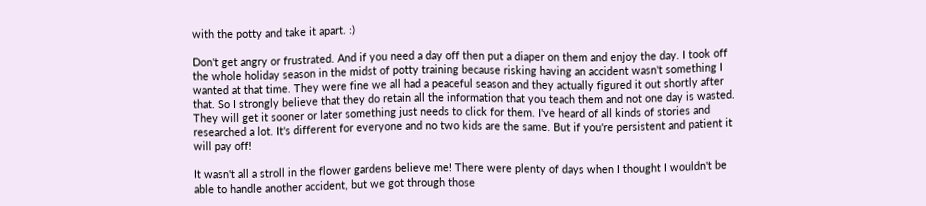with the potty and take it apart. :)

Don't get angry or frustrated. And if you need a day off then put a diaper on them and enjoy the day. I took off the whole holiday season in the midst of potty training because risking having an accident wasn't something I wanted at that time. They were fine we all had a peaceful season and they actually figured it out shortly after that. So I strongly believe that they do retain all the information that you teach them and not one day is wasted. They will get it sooner or later something just needs to click for them. I've heard of all kinds of stories and researched a lot. It's different for everyone and no two kids are the same. But if you're persistent and patient it will pay off!

It wasn't all a stroll in the flower gardens believe me! There were plenty of days when I thought I wouldn't be able to handle another accident, but we got through those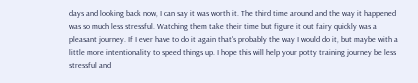days and looking back now, I can say it was worth it. The third time around and the way it happened was so much less stressful. Watching them take their time but figure it out fairy quickly was a pleasant journey. If I ever have to do it again that's probably the way I would do it, but maybe with a little more intentionality to speed things up. I hope this will help your potty training journey be less stressful and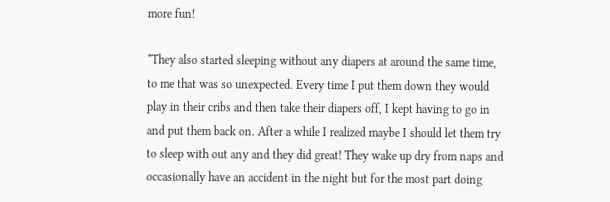more fun!

*They also started sleeping without any diapers at around the same time, to me that was so unexpected. Every time I put them down they would play in their cribs and then take their diapers off, I kept having to go in and put them back on. After a while I realized maybe I should let them try to sleep with out any and they did great! They wake up dry from naps and occasionally have an accident in the night but for the most part doing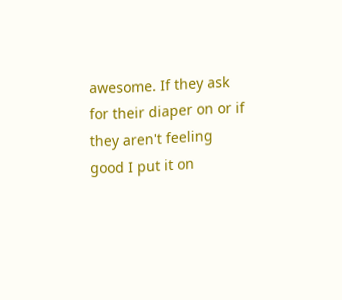awesome. If they ask for their diaper on or if they aren't feeling good I put it on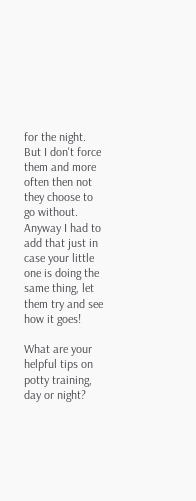for the night. But I don't force them and more often then not they choose to go without. Anyway I had to add that just in case your little one is doing the same thing, let them try and see how it goes!

What are your helpful tips on potty training, day or night?